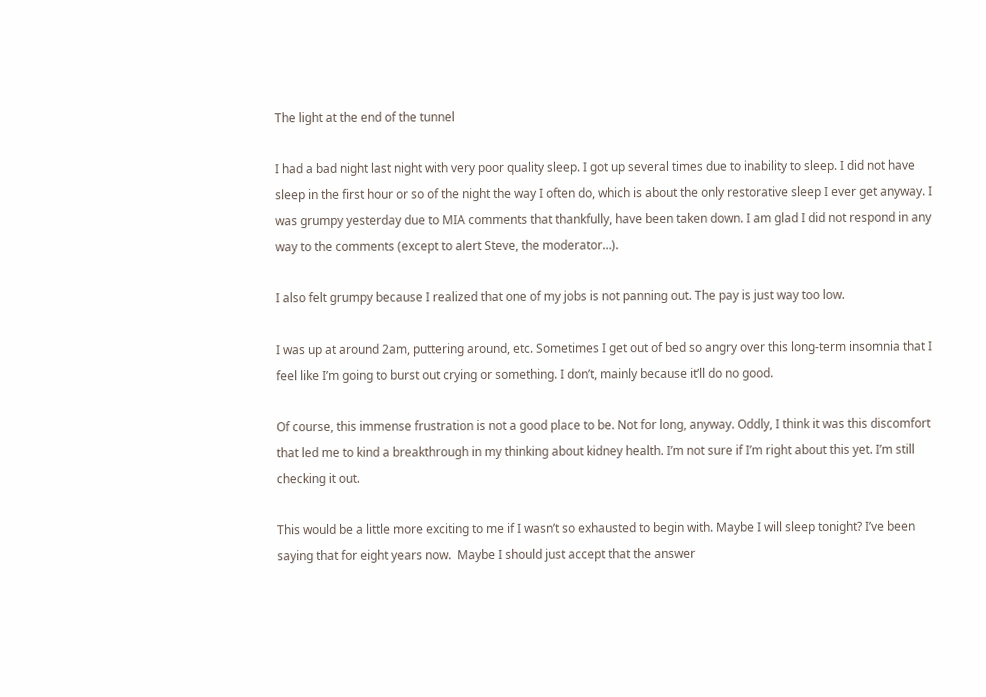The light at the end of the tunnel

I had a bad night last night with very poor quality sleep. I got up several times due to inability to sleep. I did not have sleep in the first hour or so of the night the way I often do, which is about the only restorative sleep I ever get anyway. I was grumpy yesterday due to MIA comments that thankfully, have been taken down. I am glad I did not respond in any way to the comments (except to alert Steve, the moderator…).

I also felt grumpy because I realized that one of my jobs is not panning out. The pay is just way too low.

I was up at around 2am, puttering around, etc. Sometimes I get out of bed so angry over this long-term insomnia that I feel like I’m going to burst out crying or something. I don’t, mainly because it’ll do no good.

Of course, this immense frustration is not a good place to be. Not for long, anyway. Oddly, I think it was this discomfort that led me to kind a breakthrough in my thinking about kidney health. I’m not sure if I’m right about this yet. I’m still checking it out.

This would be a little more exciting to me if I wasn’t so exhausted to begin with. Maybe I will sleep tonight? I’ve been saying that for eight years now.  Maybe I should just accept that the answer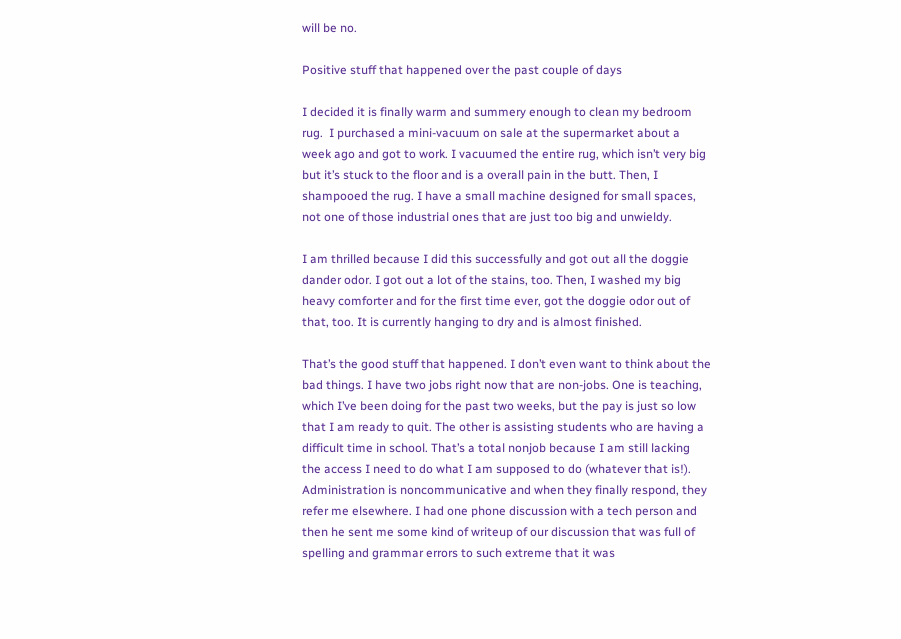will be no.

Positive stuff that happened over the past couple of days

I decided it is finally warm and summery enough to clean my bedroom rug.  I purchased a mini-vacuum on sale at the supermarket about a week ago and got to work. I vacuumed the entire rug, which isn’t very big but it’s stuck to the floor and is a overall pain in the butt. Then, I shampooed the rug. I have a small machine designed for small spaces, not one of those industrial ones that are just too big and unwieldy.

I am thrilled because I did this successfully and got out all the doggie dander odor. I got out a lot of the stains, too. Then, I washed my big heavy comforter and for the first time ever, got the doggie odor out of that, too. It is currently hanging to dry and is almost finished.

That’s the good stuff that happened. I don’t even want to think about the bad things. I have two jobs right now that are non-jobs. One is teaching, which I’ve been doing for the past two weeks, but the pay is just so low that I am ready to quit. The other is assisting students who are having a difficult time in school. That’s a total nonjob because I am still lacking the access I need to do what I am supposed to do (whatever that is!).  Administration is noncommunicative and when they finally respond, they refer me elsewhere. I had one phone discussion with a tech person and then he sent me some kind of writeup of our discussion that was full of spelling and grammar errors to such extreme that it was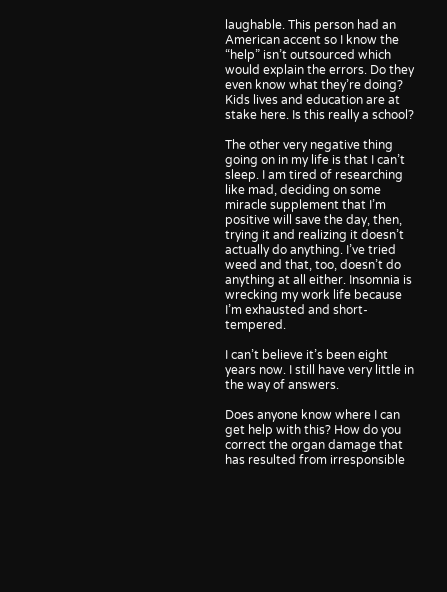laughable. This person had an American accent so I know the “help” isn’t outsourced which would explain the errors. Do they even know what they’re doing? Kids lives and education are at stake here. Is this really a school?

The other very negative thing going on in my life is that I can’t sleep. I am tired of researching like mad, deciding on some miracle supplement that I’m positive will save the day, then, trying it and realizing it doesn’t actually do anything. I’ve tried weed and that, too, doesn’t do anything at all either. Insomnia is wrecking my work life because I’m exhausted and short-tempered.

I can’t believe it’s been eight years now. I still have very little in the way of answers.

Does anyone know where I can get help with this? How do you correct the organ damage that has resulted from irresponsible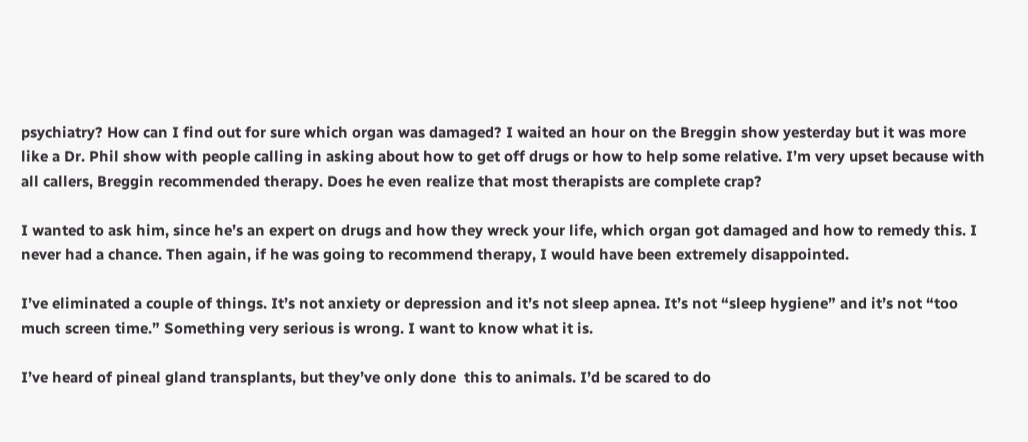psychiatry? How can I find out for sure which organ was damaged? I waited an hour on the Breggin show yesterday but it was more like a Dr. Phil show with people calling in asking about how to get off drugs or how to help some relative. I’m very upset because with all callers, Breggin recommended therapy. Does he even realize that most therapists are complete crap?

I wanted to ask him, since he’s an expert on drugs and how they wreck your life, which organ got damaged and how to remedy this. I never had a chance. Then again, if he was going to recommend therapy, I would have been extremely disappointed.

I’ve eliminated a couple of things. It’s not anxiety or depression and it’s not sleep apnea. It’s not “sleep hygiene” and it’s not “too much screen time.” Something very serious is wrong. I want to know what it is.

I’ve heard of pineal gland transplants, but they’ve only done  this to animals. I’d be scared to do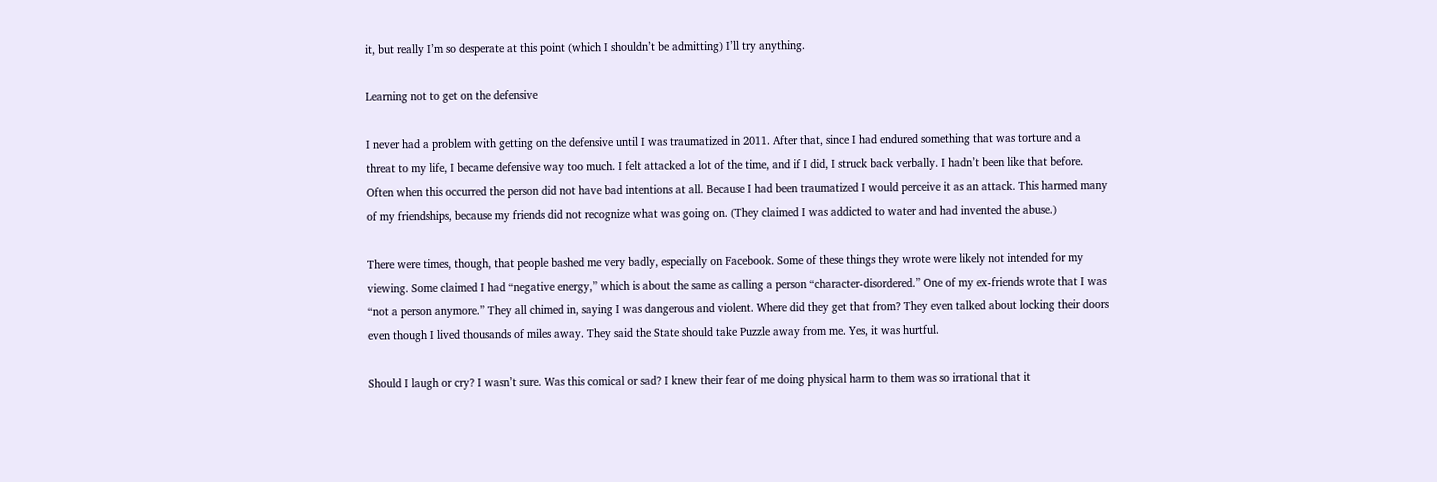it, but really I’m so desperate at this point (which I shouldn’t be admitting) I’ll try anything.

Learning not to get on the defensive

I never had a problem with getting on the defensive until I was traumatized in 2011. After that, since I had endured something that was torture and a threat to my life, I became defensive way too much. I felt attacked a lot of the time, and if I did, I struck back verbally. I hadn’t been like that before. Often when this occurred the person did not have bad intentions at all. Because I had been traumatized I would perceive it as an attack. This harmed many of my friendships, because my friends did not recognize what was going on. (They claimed I was addicted to water and had invented the abuse.)

There were times, though, that people bashed me very badly, especially on Facebook. Some of these things they wrote were likely not intended for my viewing. Some claimed I had “negative energy,” which is about the same as calling a person “character-disordered.” One of my ex-friends wrote that I was “not a person anymore.” They all chimed in, saying I was dangerous and violent. Where did they get that from? They even talked about locking their doors even though I lived thousands of miles away. They said the State should take Puzzle away from me. Yes, it was hurtful.

Should I laugh or cry? I wasn’t sure. Was this comical or sad? I knew their fear of me doing physical harm to them was so irrational that it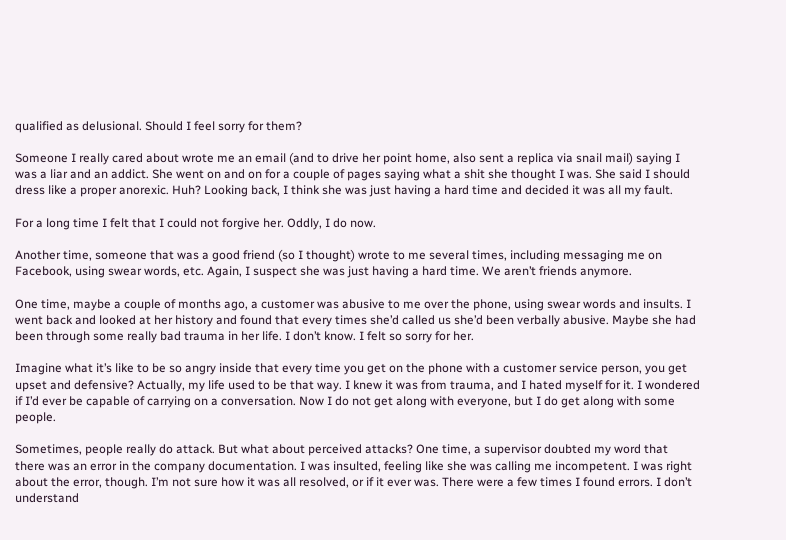qualified as delusional. Should I feel sorry for them?

Someone I really cared about wrote me an email (and to drive her point home, also sent a replica via snail mail) saying I was a liar and an addict. She went on and on for a couple of pages saying what a shit she thought I was. She said I should dress like a proper anorexic. Huh? Looking back, I think she was just having a hard time and decided it was all my fault.

For a long time I felt that I could not forgive her. Oddly, I do now.

Another time, someone that was a good friend (so I thought) wrote to me several times, including messaging me on Facebook, using swear words, etc. Again, I suspect she was just having a hard time. We aren’t friends anymore.

One time, maybe a couple of months ago, a customer was abusive to me over the phone, using swear words and insults. I went back and looked at her history and found that every times she’d called us she’d been verbally abusive. Maybe she had been through some really bad trauma in her life. I don’t know. I felt so sorry for her.

Imagine what it’s like to be so angry inside that every time you get on the phone with a customer service person, you get upset and defensive? Actually, my life used to be that way. I knew it was from trauma, and I hated myself for it. I wondered if I’d ever be capable of carrying on a conversation. Now I do not get along with everyone, but I do get along with some people.

Sometimes, people really do attack. But what about perceived attacks? One time, a supervisor doubted my word that there was an error in the company documentation. I was insulted, feeling like she was calling me incompetent. I was right about the error, though. I’m not sure how it was all resolved, or if it ever was. There were a few times I found errors. I don’t understand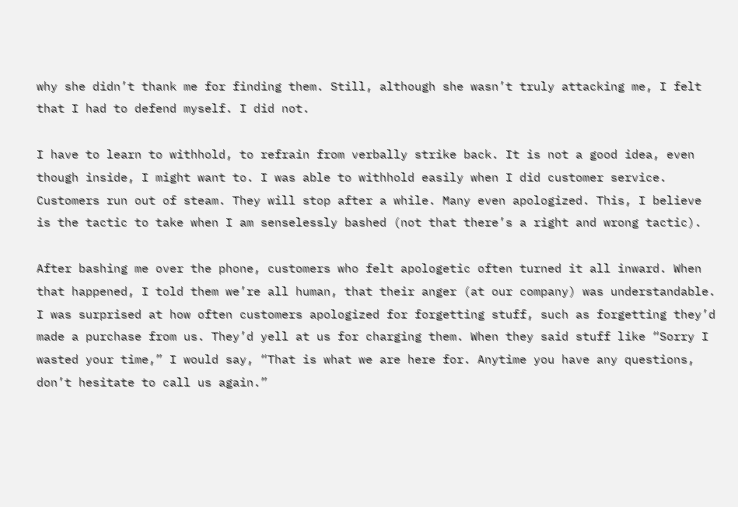why she didn’t thank me for finding them. Still, although she wasn’t truly attacking me, I felt that I had to defend myself. I did not.

I have to learn to withhold, to refrain from verbally strike back. It is not a good idea, even though inside, I might want to. I was able to withhold easily when I did customer service. Customers run out of steam. They will stop after a while. Many even apologized. This, I believe is the tactic to take when I am senselessly bashed (not that there’s a right and wrong tactic).

After bashing me over the phone, customers who felt apologetic often turned it all inward. When that happened, I told them we’re all human, that their anger (at our company) was understandable. I was surprised at how often customers apologized for forgetting stuff, such as forgetting they’d made a purchase from us. They’d yell at us for charging them. When they said stuff like “Sorry I wasted your time,” I would say, “That is what we are here for. Anytime you have any questions, don’t hesitate to call us again.”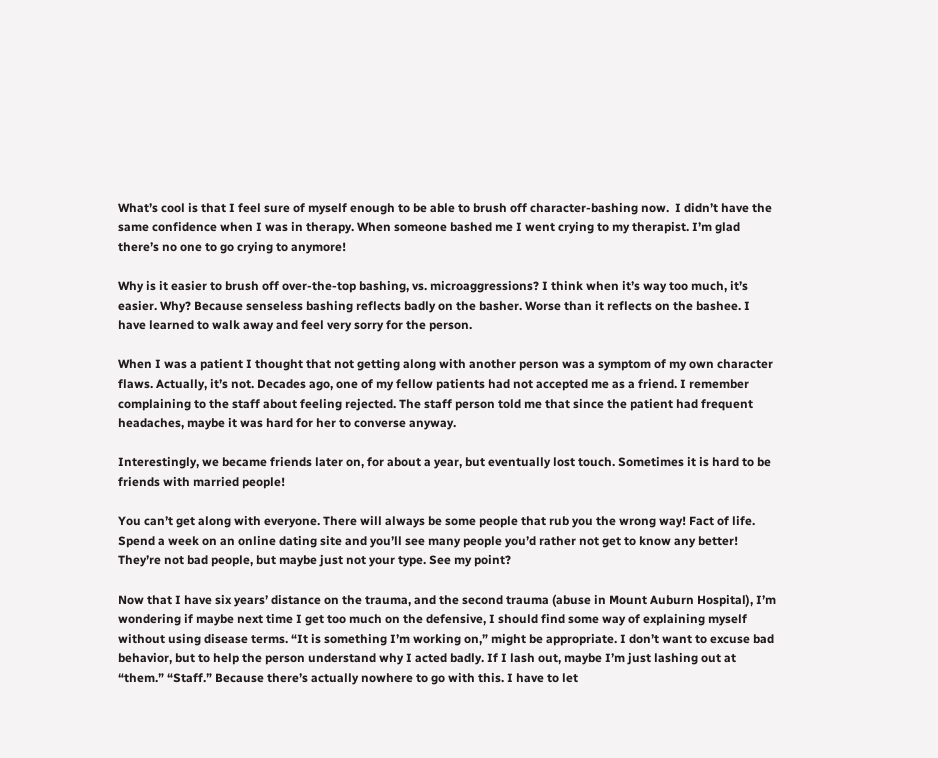What’s cool is that I feel sure of myself enough to be able to brush off character-bashing now.  I didn’t have the same confidence when I was in therapy. When someone bashed me I went crying to my therapist. I’m glad there’s no one to go crying to anymore!

Why is it easier to brush off over-the-top bashing, vs. microaggressions? I think when it’s way too much, it’s easier. Why? Because senseless bashing reflects badly on the basher. Worse than it reflects on the bashee. I have learned to walk away and feel very sorry for the person.

When I was a patient I thought that not getting along with another person was a symptom of my own character flaws. Actually, it’s not. Decades ago, one of my fellow patients had not accepted me as a friend. I remember complaining to the staff about feeling rejected. The staff person told me that since the patient had frequent headaches, maybe it was hard for her to converse anyway.

Interestingly, we became friends later on, for about a year, but eventually lost touch. Sometimes it is hard to be friends with married people!

You can’t get along with everyone. There will always be some people that rub you the wrong way! Fact of life. Spend a week on an online dating site and you’ll see many people you’d rather not get to know any better! They’re not bad people, but maybe just not your type. See my point?

Now that I have six years’ distance on the trauma, and the second trauma (abuse in Mount Auburn Hospital), I’m wondering if maybe next time I get too much on the defensive, I should find some way of explaining myself without using disease terms. “It is something I’m working on,” might be appropriate. I don’t want to excuse bad behavior, but to help the person understand why I acted badly. If I lash out, maybe I’m just lashing out at “them.” “Staff.” Because there’s actually nowhere to go with this. I have to let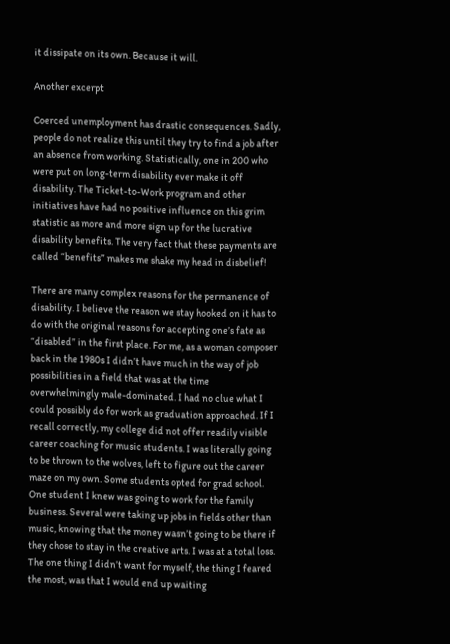it dissipate on its own. Because it will.

Another excerpt

Coerced unemployment has drastic consequences. Sadly, people do not realize this until they try to find a job after an absence from working. Statistically, one in 200 who were put on long-term disability ever make it off disability. The Ticket-to-Work program and other initiatives have had no positive influence on this grim statistic as more and more sign up for the lucrative disability benefits. The very fact that these payments are called “benefits” makes me shake my head in disbelief!

There are many complex reasons for the permanence of disability. I believe the reason we stay hooked on it has to do with the original reasons for accepting one’s fate as “disabled” in the first place. For me, as a woman composer back in the 1980s I didn’t have much in the way of job possibilities in a field that was at the time overwhelmingly male-dominated. I had no clue what I could possibly do for work as graduation approached. If I recall correctly, my college did not offer readily visible career coaching for music students. I was literally going to be thrown to the wolves, left to figure out the career maze on my own. Some students opted for grad school. One student I knew was going to work for the family business. Several were taking up jobs in fields other than music, knowing that the money wasn’t going to be there if they chose to stay in the creative arts. I was at a total loss. The one thing I didn’t want for myself, the thing I feared the most, was that I would end up waiting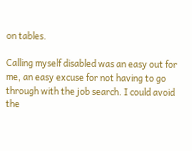on tables.

Calling myself disabled was an easy out for me, an easy excuse for not having to go through with the job search. I could avoid the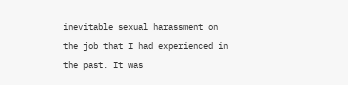inevitable sexual harassment on the job that I had experienced in the past. It was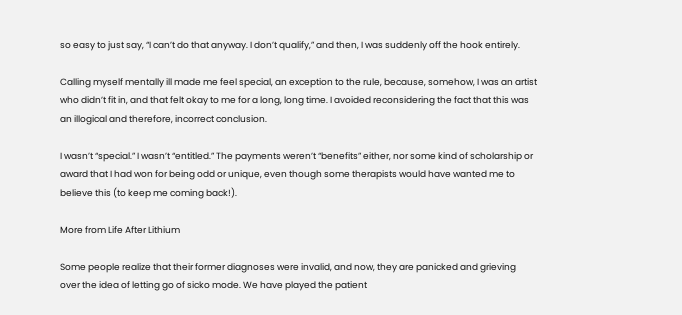so easy to just say, “I can’t do that anyway. I don’t qualify,” and then, I was suddenly off the hook entirely.

Calling myself mentally ill made me feel special, an exception to the rule, because, somehow, I was an artist who didn’t fit in, and that felt okay to me for a long, long time. I avoided reconsidering the fact that this was an illogical and therefore, incorrect conclusion.

I wasn’t “special.” I wasn’t “entitled.” The payments weren’t “benefits” either, nor some kind of scholarship or award that I had won for being odd or unique, even though some therapists would have wanted me to believe this (to keep me coming back!).

More from Life After Lithium

Some people realize that their former diagnoses were invalid, and now, they are panicked and grieving over the idea of letting go of sicko mode. We have played the patient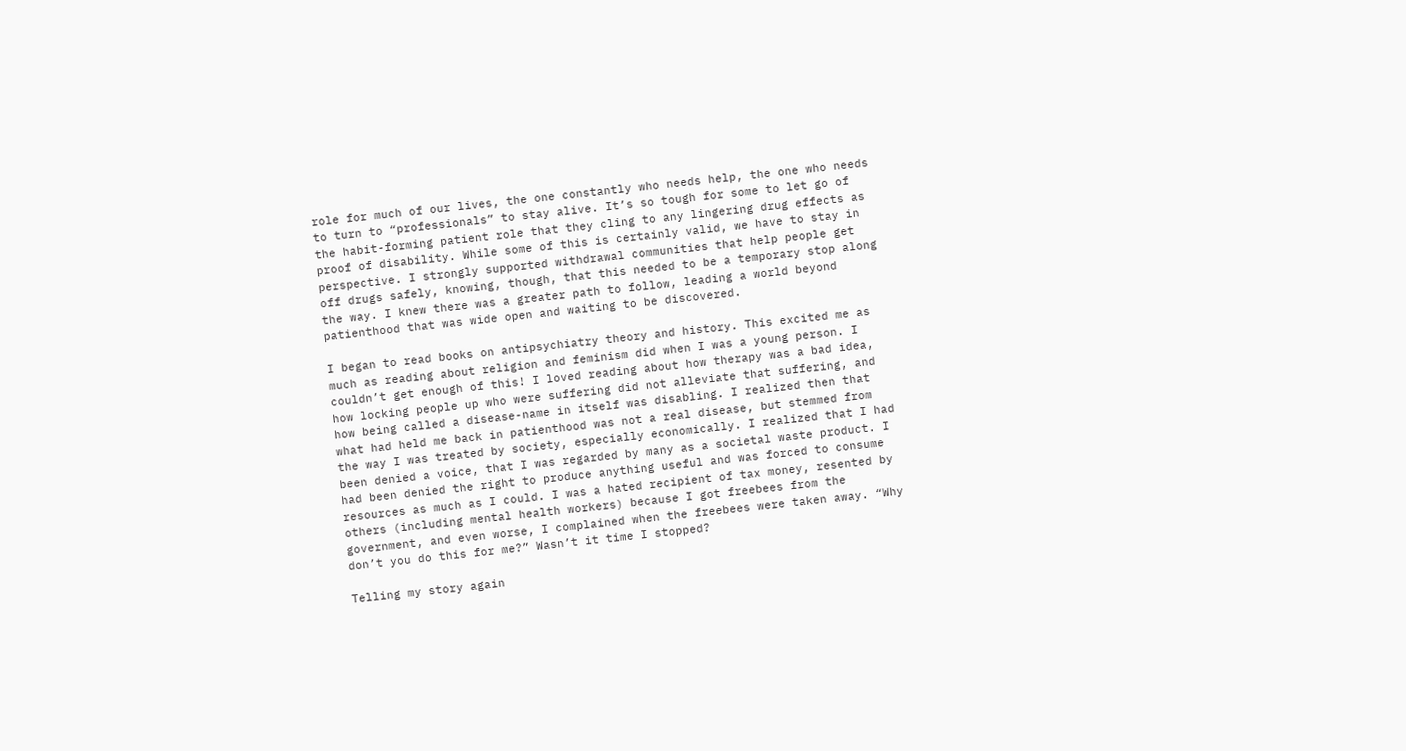role for much of our lives, the one constantly who needs help, the one who needs to turn to “professionals” to stay alive. It’s so tough for some to let go of the habit-forming patient role that they cling to any lingering drug effects as proof of disability. While some of this is certainly valid, we have to stay in perspective. I strongly supported withdrawal communities that help people get off drugs safely, knowing, though, that this needed to be a temporary stop along the way. I knew there was a greater path to follow, leading a world beyond patienthood that was wide open and waiting to be discovered.

I began to read books on antipsychiatry theory and history. This excited me as much as reading about religion and feminism did when I was a young person. I couldn’t get enough of this! I loved reading about how therapy was a bad idea, how locking people up who were suffering did not alleviate that suffering, and how being called a disease-name in itself was disabling. I realized then that what had held me back in patienthood was not a real disease, but stemmed from the way I was treated by society, especially economically. I realized that I had been denied a voice, that I was regarded by many as a societal waste product. I had been denied the right to produce anything useful and was forced to consume resources as much as I could. I was a hated recipient of tax money, resented by others (including mental health workers) because I got freebees from the government, and even worse, I complained when the freebees were taken away. “Why don’t you do this for me?” Wasn’t it time I stopped?

Telling my story again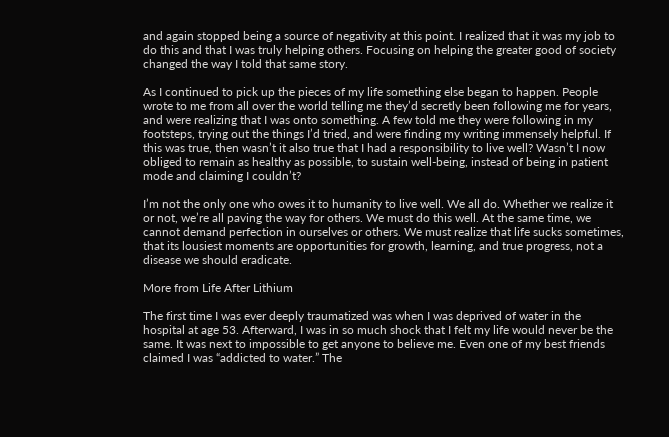and again stopped being a source of negativity at this point. I realized that it was my job to do this and that I was truly helping others. Focusing on helping the greater good of society changed the way I told that same story.

As I continued to pick up the pieces of my life something else began to happen. People wrote to me from all over the world telling me they’d secretly been following me for years, and were realizing that I was onto something. A few told me they were following in my footsteps, trying out the things I’d tried, and were finding my writing immensely helpful. If this was true, then wasn’t it also true that I had a responsibility to live well? Wasn’t I now obliged to remain as healthy as possible, to sustain well-being, instead of being in patient mode and claiming I couldn’t?

I’m not the only one who owes it to humanity to live well. We all do. Whether we realize it or not, we’re all paving the way for others. We must do this well. At the same time, we cannot demand perfection in ourselves or others. We must realize that life sucks sometimes, that its lousiest moments are opportunities for growth, learning, and true progress, not a disease we should eradicate.

More from Life After Lithium

The first time I was ever deeply traumatized was when I was deprived of water in the hospital at age 53. Afterward, I was in so much shock that I felt my life would never be the same. It was next to impossible to get anyone to believe me. Even one of my best friends claimed I was “addicted to water.” The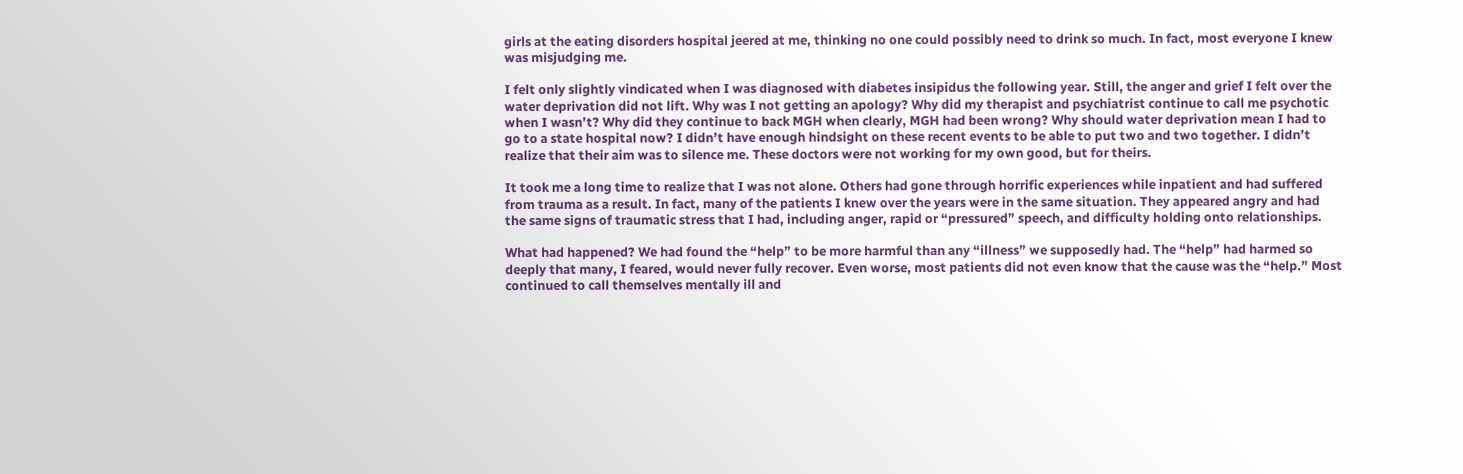girls at the eating disorders hospital jeered at me, thinking no one could possibly need to drink so much. In fact, most everyone I knew was misjudging me.

I felt only slightly vindicated when I was diagnosed with diabetes insipidus the following year. Still, the anger and grief I felt over the water deprivation did not lift. Why was I not getting an apology? Why did my therapist and psychiatrist continue to call me psychotic when I wasn’t? Why did they continue to back MGH when clearly, MGH had been wrong? Why should water deprivation mean I had to go to a state hospital now? I didn’t have enough hindsight on these recent events to be able to put two and two together. I didn’t realize that their aim was to silence me. These doctors were not working for my own good, but for theirs.

It took me a long time to realize that I was not alone. Others had gone through horrific experiences while inpatient and had suffered from trauma as a result. In fact, many of the patients I knew over the years were in the same situation. They appeared angry and had the same signs of traumatic stress that I had, including anger, rapid or “pressured” speech, and difficulty holding onto relationships.

What had happened? We had found the “help” to be more harmful than any “illness” we supposedly had. The “help” had harmed so deeply that many, I feared, would never fully recover. Even worse, most patients did not even know that the cause was the “help.” Most continued to call themselves mentally ill and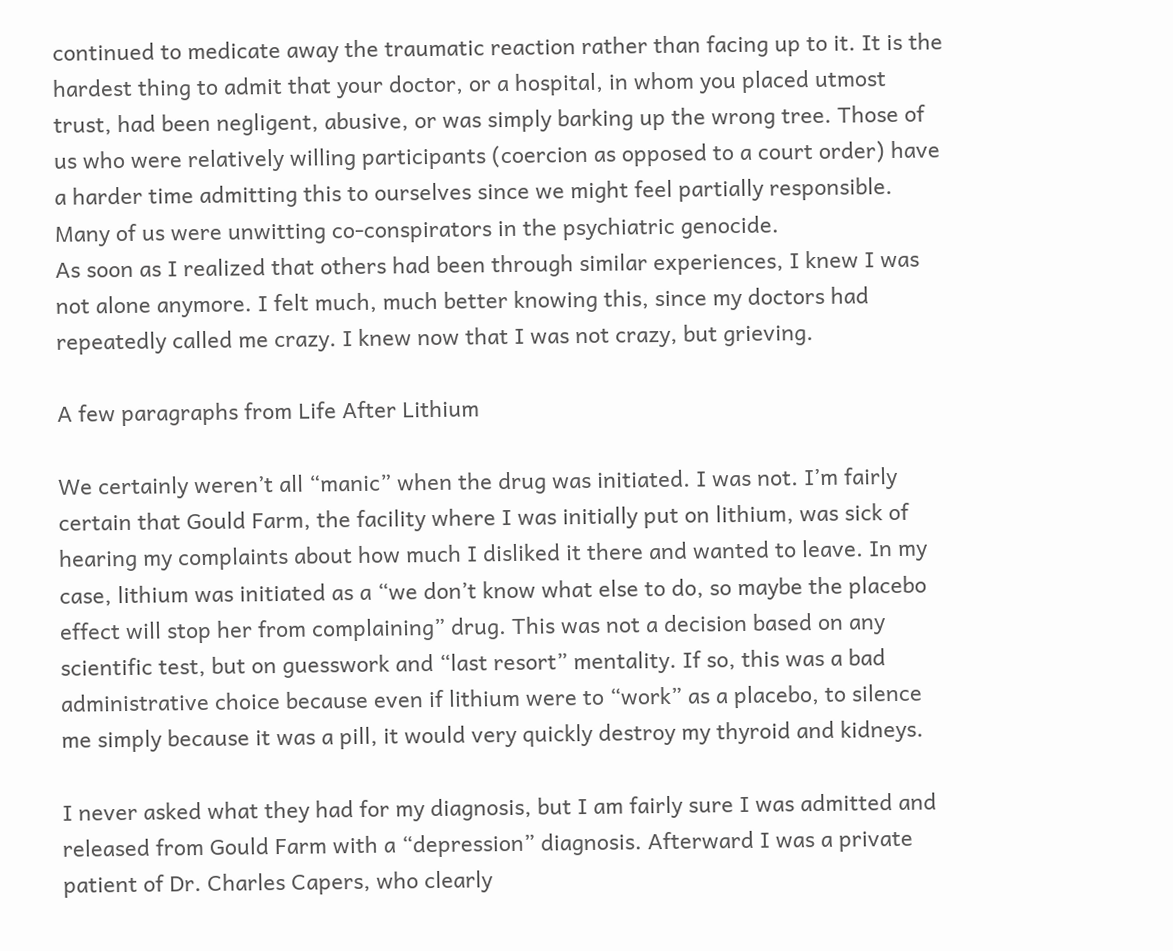continued to medicate away the traumatic reaction rather than facing up to it. It is the hardest thing to admit that your doctor, or a hospital, in whom you placed utmost trust, had been negligent, abusive, or was simply barking up the wrong tree. Those of us who were relatively willing participants (coercion as opposed to a court order) have a harder time admitting this to ourselves since we might feel partially responsible. Many of us were unwitting co-conspirators in the psychiatric genocide.
As soon as I realized that others had been through similar experiences, I knew I was not alone anymore. I felt much, much better knowing this, since my doctors had repeatedly called me crazy. I knew now that I was not crazy, but grieving.

A few paragraphs from Life After Lithium

We certainly weren’t all “manic” when the drug was initiated. I was not. I’m fairly certain that Gould Farm, the facility where I was initially put on lithium, was sick of hearing my complaints about how much I disliked it there and wanted to leave. In my case, lithium was initiated as a “we don’t know what else to do, so maybe the placebo effect will stop her from complaining” drug. This was not a decision based on any scientific test, but on guesswork and “last resort” mentality. If so, this was a bad administrative choice because even if lithium were to “work” as a placebo, to silence me simply because it was a pill, it would very quickly destroy my thyroid and kidneys.

I never asked what they had for my diagnosis, but I am fairly sure I was admitted and released from Gould Farm with a “depression” diagnosis. Afterward I was a private patient of Dr. Charles Capers, who clearly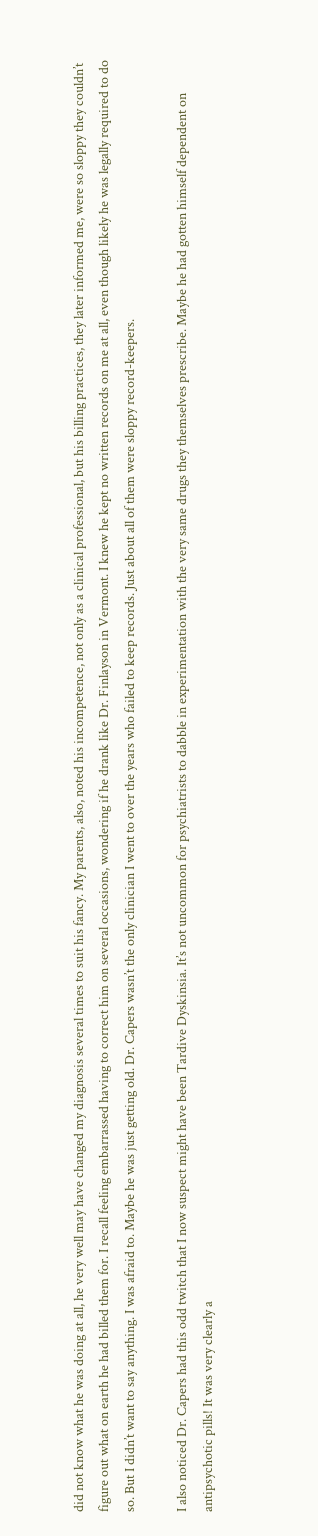did not know what he was doing at all, he very well may have changed my diagnosis several times to suit his fancy. My parents, also, noted his incompetence, not only as a clinical professional, but his billing practices, they later informed me, were so sloppy they couldn’t figure out what on earth he had billed them for. I recall feeling embarrassed having to correct him on several occasions, wondering if he drank like Dr. Finlayson in Vermont. I knew he kept no written records on me at all, even though likely he was legally required to do so. But I didn’t want to say anything. I was afraid to. Maybe he was just getting old. Dr. Capers wasn’t the only clinician I went to over the years who failed to keep records. Just about all of them were sloppy record-keepers.

I also noticed Dr. Capers had this odd twitch that I now suspect might have been Tardive Dyskinsia. It’s not uncommon for psychiatrists to dabble in experimentation with the very same drugs they themselves prescribe. Maybe he had gotten himself dependent on antipsychotic pills! It was very clearly a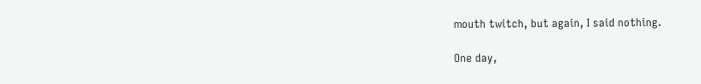mouth twitch, but again, I said nothing.

One day,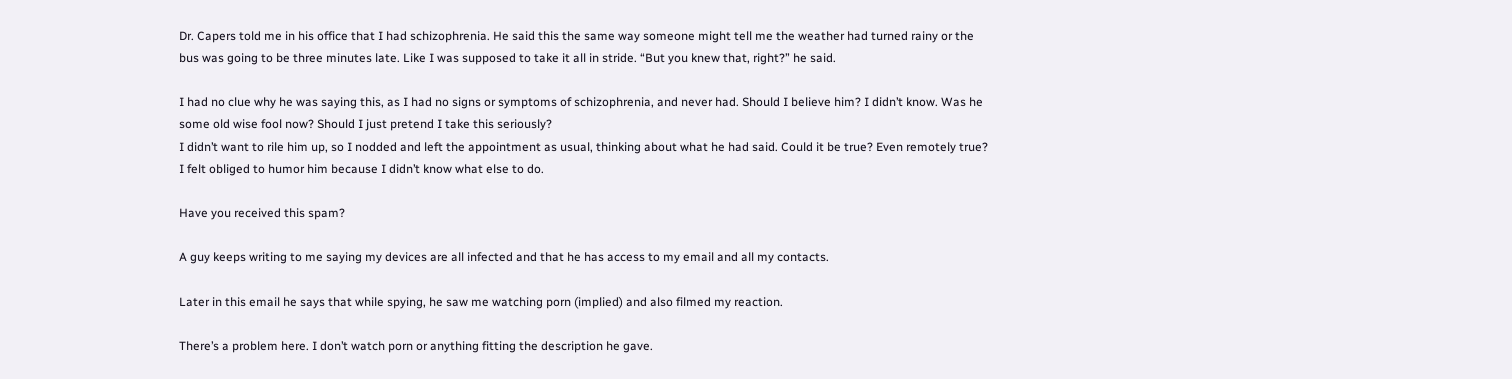Dr. Capers told me in his office that I had schizophrenia. He said this the same way someone might tell me the weather had turned rainy or the bus was going to be three minutes late. Like I was supposed to take it all in stride. “But you knew that, right?” he said.

I had no clue why he was saying this, as I had no signs or symptoms of schizophrenia, and never had. Should I believe him? I didn’t know. Was he some old wise fool now? Should I just pretend I take this seriously?
I didn’t want to rile him up, so I nodded and left the appointment as usual, thinking about what he had said. Could it be true? Even remotely true? I felt obliged to humor him because I didn’t know what else to do.

Have you received this spam?

A guy keeps writing to me saying my devices are all infected and that he has access to my email and all my contacts.

Later in this email he says that while spying, he saw me watching porn (implied) and also filmed my reaction.

There’s a problem here. I don’t watch porn or anything fitting the description he gave.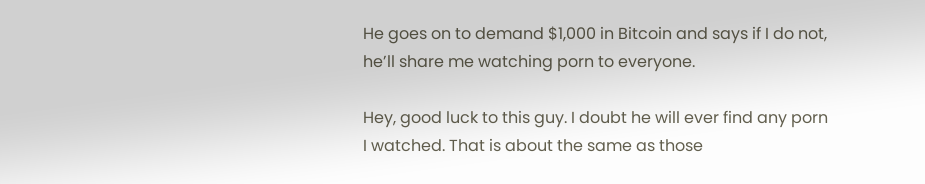He goes on to demand $1,000 in Bitcoin and says if I do not, he’ll share me watching porn to everyone.

Hey, good luck to this guy. I doubt he will ever find any porn I watched. That is about the same as those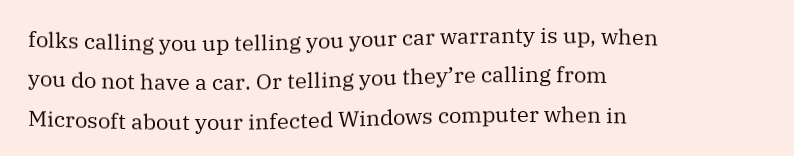folks calling you up telling you your car warranty is up, when you do not have a car. Or telling you they’re calling from Microsoft about your infected Windows computer when in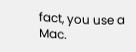fact, you use a Mac.